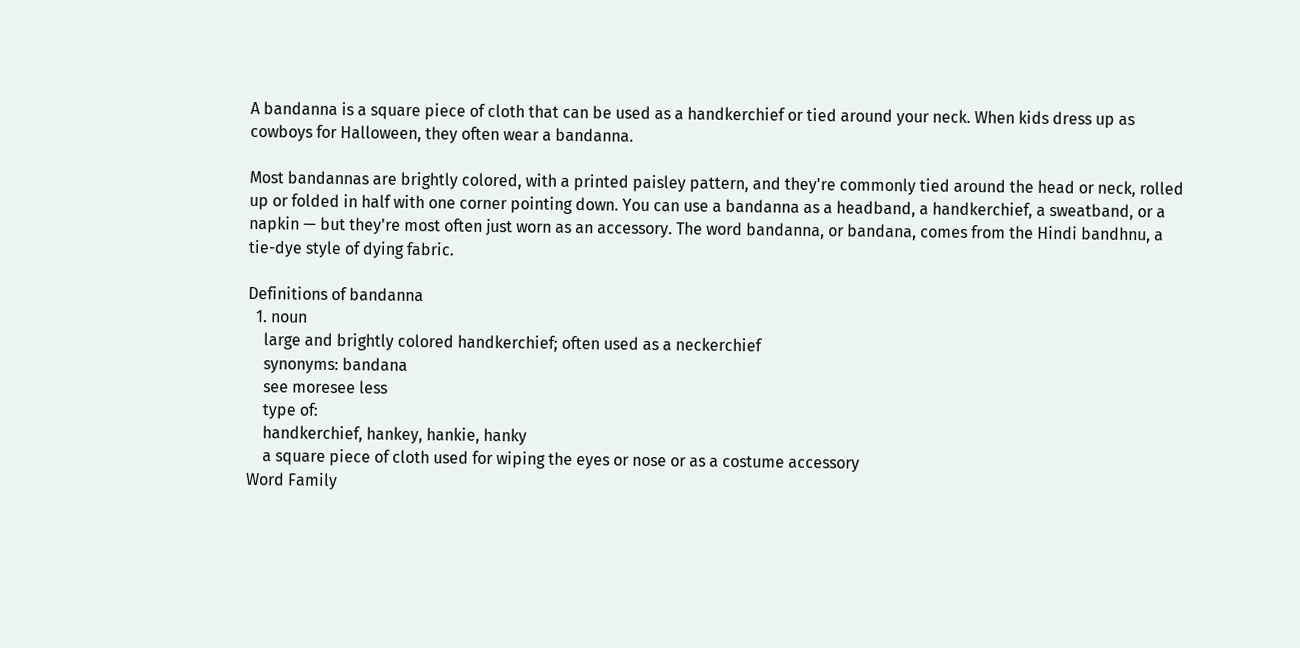A bandanna is a square piece of cloth that can be used as a handkerchief or tied around your neck. When kids dress up as cowboys for Halloween, they often wear a bandanna.

Most bandannas are brightly colored, with a printed paisley pattern, and they're commonly tied around the head or neck, rolled up or folded in half with one corner pointing down. You can use a bandanna as a headband, a handkerchief, a sweatband, or a napkin — but they're most often just worn as an accessory. The word bandanna, or bandana, comes from the Hindi bandhnu, a tie-dye style of dying fabric.

Definitions of bandanna
  1. noun
    large and brightly colored handkerchief; often used as a neckerchief
    synonyms: bandana
    see moresee less
    type of:
    handkerchief, hankey, hankie, hanky
    a square piece of cloth used for wiping the eyes or nose or as a costume accessory
Word Family